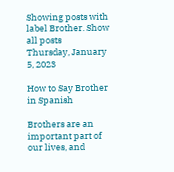Showing posts with label Brother. Show all posts
Thursday, January 5, 2023

How to Say Brother in Spanish

Brothers are an important part of our lives, and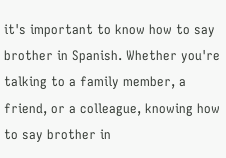it's important to know how to say brother in Spanish. Whether you're talking to a family member, a friend, or a colleague, knowing how to say brother in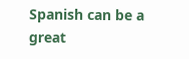Spanish can be a great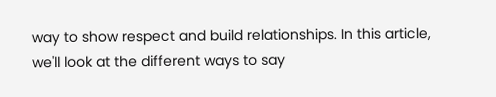way to show respect and build relationships. In this article, we'll look at the different ways to say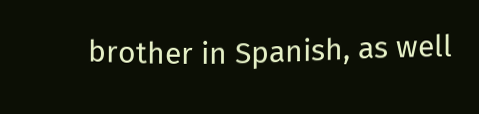brother in Spanish, as well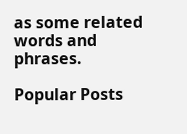as some related words and phrases.

Popular Posts